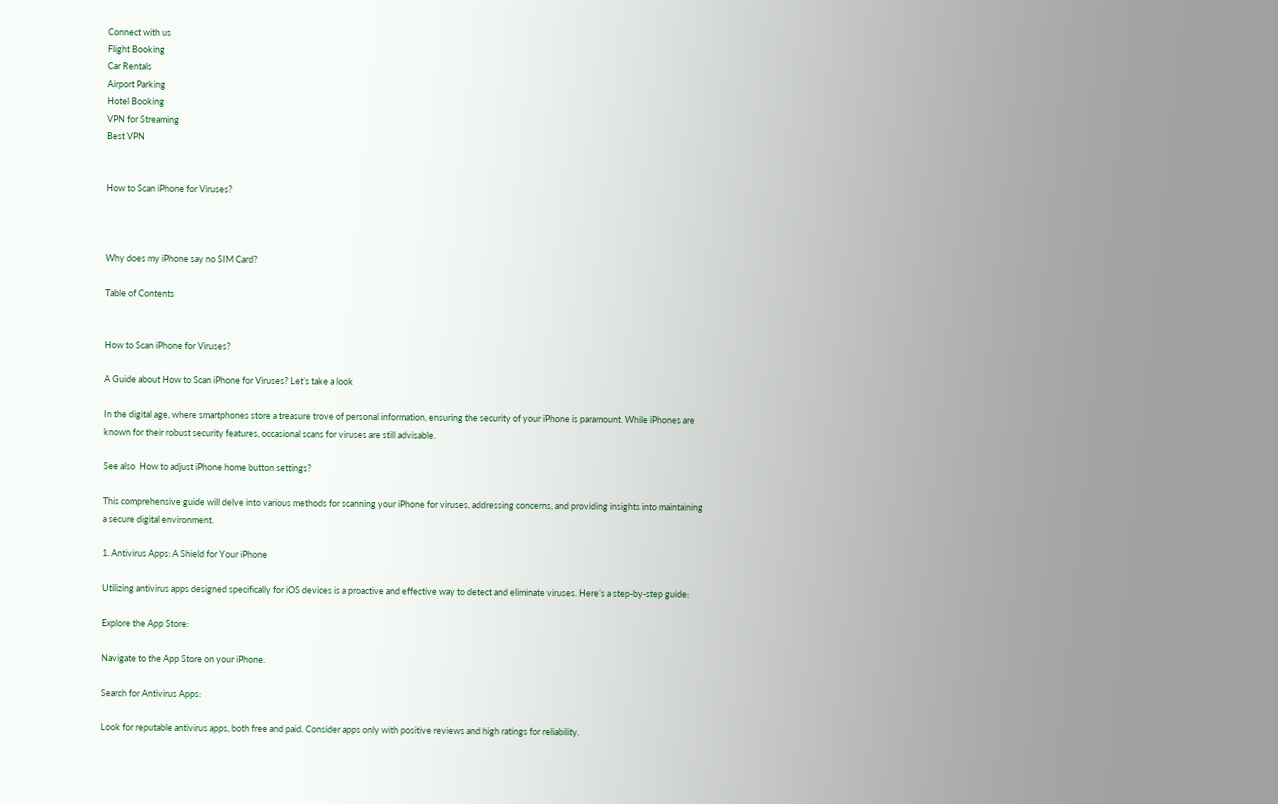Connect with us
Flight Booking
Car Rentals
Airport Parking
Hotel Booking
VPN for Streaming
Best VPN


How to Scan iPhone for Viruses?



Why does my iPhone say no SIM Card?

Table of Contents


How to Scan iPhone for Viruses?

A Guide about How to Scan iPhone for Viruses? Let’s take a look

In the digital age, where smartphones store a treasure trove of personal information, ensuring the security of your iPhone is paramount. While iPhones are known for their robust security features, occasional scans for viruses are still advisable.

See also  How to adjust iPhone home button settings?

This comprehensive guide will delve into various methods for scanning your iPhone for viruses, addressing concerns, and providing insights into maintaining a secure digital environment.

1. Antivirus Apps: A Shield for Your iPhone

Utilizing antivirus apps designed specifically for iOS devices is a proactive and effective way to detect and eliminate viruses. Here’s a step-by-step guide:

Explore the App Store:

Navigate to the App Store on your iPhone.

Search for Antivirus Apps:

Look for reputable antivirus apps, both free and paid. Consider apps only with positive reviews and high ratings for reliability.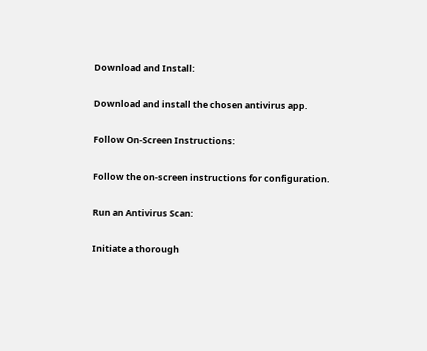Download and Install:

Download and install the chosen antivirus app.

Follow On-Screen Instructions:

Follow the on-screen instructions for configuration.

Run an Antivirus Scan:

Initiate a thorough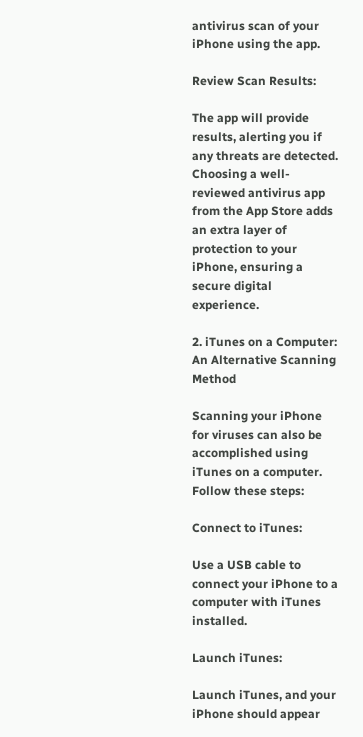antivirus scan of your iPhone using the app.

Review Scan Results:

The app will provide results, alerting you if any threats are detected. Choosing a well-reviewed antivirus app from the App Store adds an extra layer of protection to your iPhone, ensuring a secure digital experience.

2. iTunes on a Computer: An Alternative Scanning Method

Scanning your iPhone for viruses can also be accomplished using iTunes on a computer. Follow these steps:

Connect to iTunes:

Use a USB cable to connect your iPhone to a computer with iTunes installed.

Launch iTunes:

Launch iTunes, and your iPhone should appear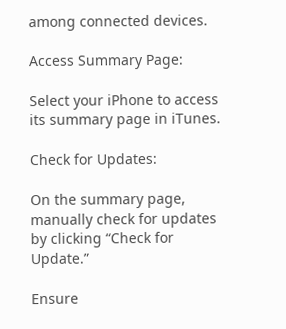among connected devices.

Access Summary Page:

Select your iPhone to access its summary page in iTunes.

Check for Updates:

On the summary page, manually check for updates by clicking “Check for Update.”

Ensure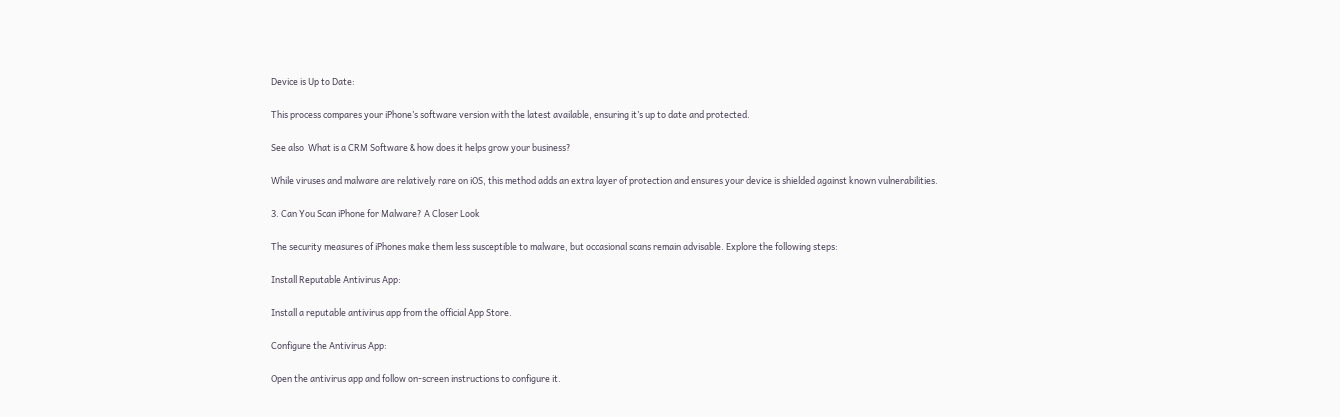Device is Up to Date:

This process compares your iPhone’s software version with the latest available, ensuring it’s up to date and protected.

See also  What is a CRM Software & how does it helps grow your business?

While viruses and malware are relatively rare on iOS, this method adds an extra layer of protection and ensures your device is shielded against known vulnerabilities.

3. Can You Scan iPhone for Malware? A Closer Look

The security measures of iPhones make them less susceptible to malware, but occasional scans remain advisable. Explore the following steps:

Install Reputable Antivirus App:

Install a reputable antivirus app from the official App Store.

Configure the Antivirus App:

Open the antivirus app and follow on-screen instructions to configure it.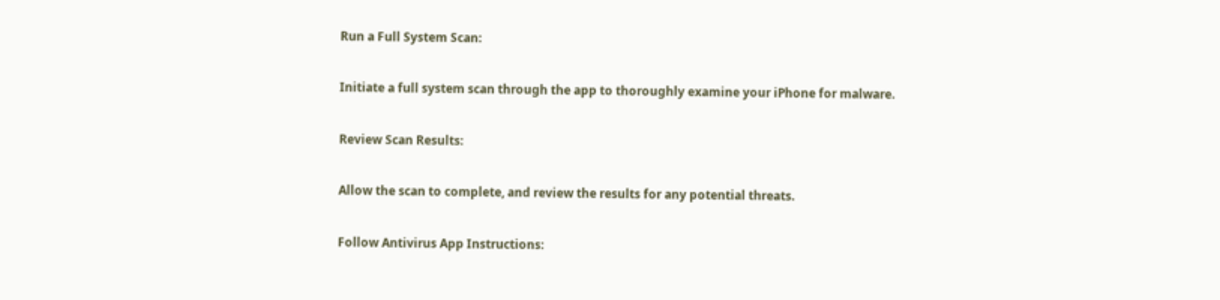Run a Full System Scan:

Initiate a full system scan through the app to thoroughly examine your iPhone for malware.

Review Scan Results:

Allow the scan to complete, and review the results for any potential threats.

Follow Antivirus App Instructions: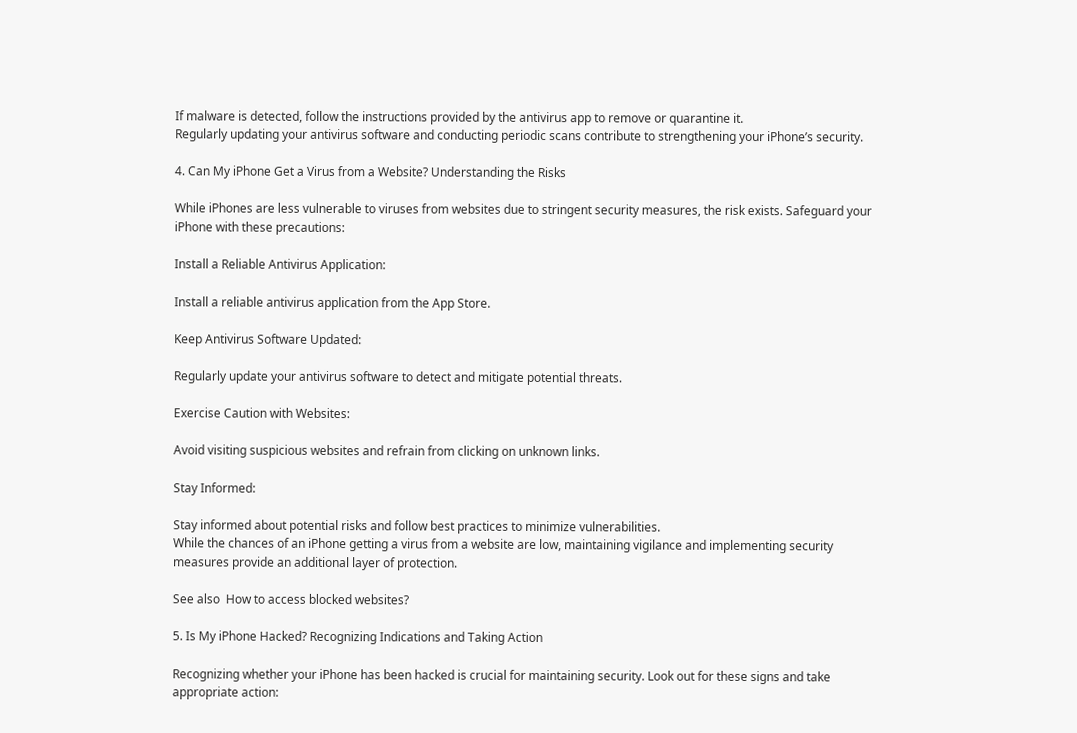If malware is detected, follow the instructions provided by the antivirus app to remove or quarantine it.
Regularly updating your antivirus software and conducting periodic scans contribute to strengthening your iPhone’s security.

4. Can My iPhone Get a Virus from a Website? Understanding the Risks

While iPhones are less vulnerable to viruses from websites due to stringent security measures, the risk exists. Safeguard your iPhone with these precautions:

Install a Reliable Antivirus Application:

Install a reliable antivirus application from the App Store.

Keep Antivirus Software Updated:

Regularly update your antivirus software to detect and mitigate potential threats.

Exercise Caution with Websites:

Avoid visiting suspicious websites and refrain from clicking on unknown links.

Stay Informed:

Stay informed about potential risks and follow best practices to minimize vulnerabilities.
While the chances of an iPhone getting a virus from a website are low, maintaining vigilance and implementing security measures provide an additional layer of protection.

See also  How to access blocked websites?

5. Is My iPhone Hacked? Recognizing Indications and Taking Action

Recognizing whether your iPhone has been hacked is crucial for maintaining security. Look out for these signs and take appropriate action: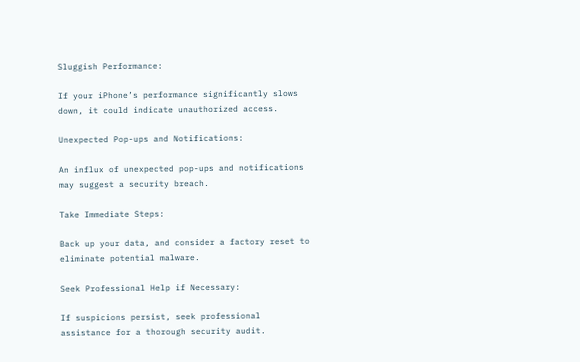Sluggish Performance:

If your iPhone’s performance significantly slows down, it could indicate unauthorized access.

Unexpected Pop-ups and Notifications:

An influx of unexpected pop-ups and notifications may suggest a security breach.

Take Immediate Steps:

Back up your data, and consider a factory reset to eliminate potential malware.

Seek Professional Help if Necessary:

If suspicions persist, seek professional assistance for a thorough security audit.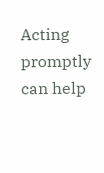Acting promptly can help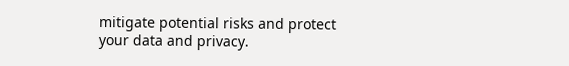mitigate potential risks and protect your data and privacy.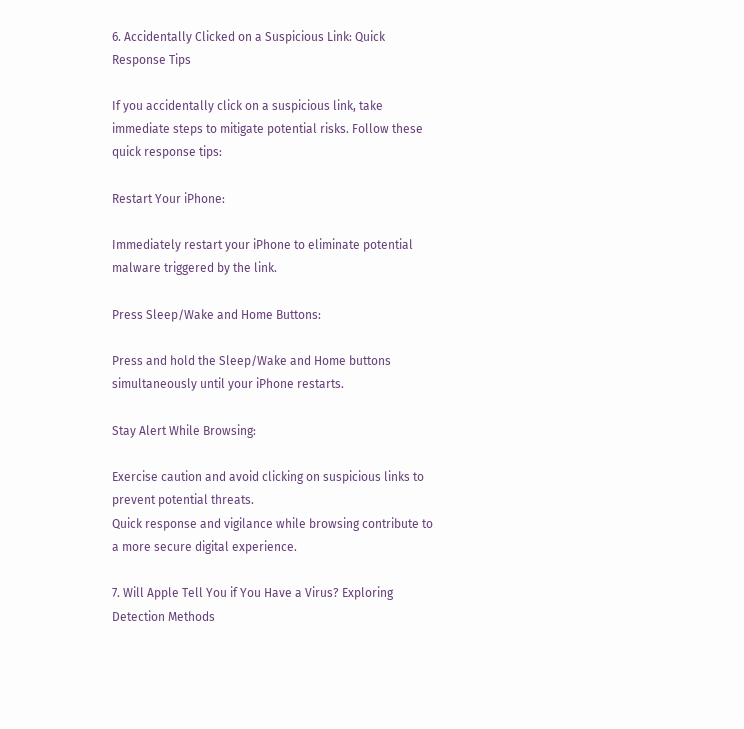6. Accidentally Clicked on a Suspicious Link: Quick Response Tips

If you accidentally click on a suspicious link, take immediate steps to mitigate potential risks. Follow these quick response tips:

Restart Your iPhone:

Immediately restart your iPhone to eliminate potential malware triggered by the link.

Press Sleep/Wake and Home Buttons:

Press and hold the Sleep/Wake and Home buttons simultaneously until your iPhone restarts.

Stay Alert While Browsing:

Exercise caution and avoid clicking on suspicious links to prevent potential threats.
Quick response and vigilance while browsing contribute to a more secure digital experience.

7. Will Apple Tell You if You Have a Virus? Exploring Detection Methods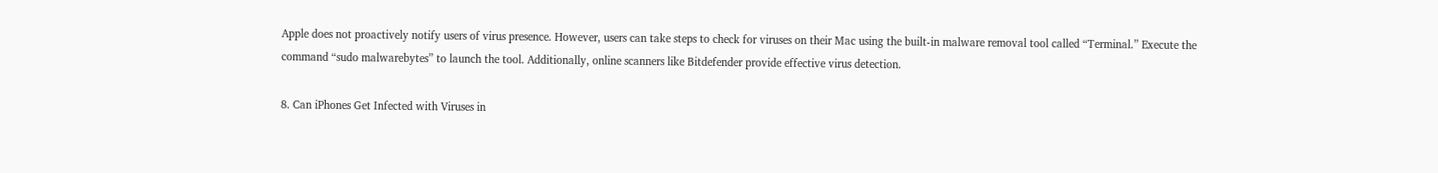Apple does not proactively notify users of virus presence. However, users can take steps to check for viruses on their Mac using the built-in malware removal tool called “Terminal.” Execute the command “sudo malwarebytes” to launch the tool. Additionally, online scanners like Bitdefender provide effective virus detection.

8. Can iPhones Get Infected with Viruses in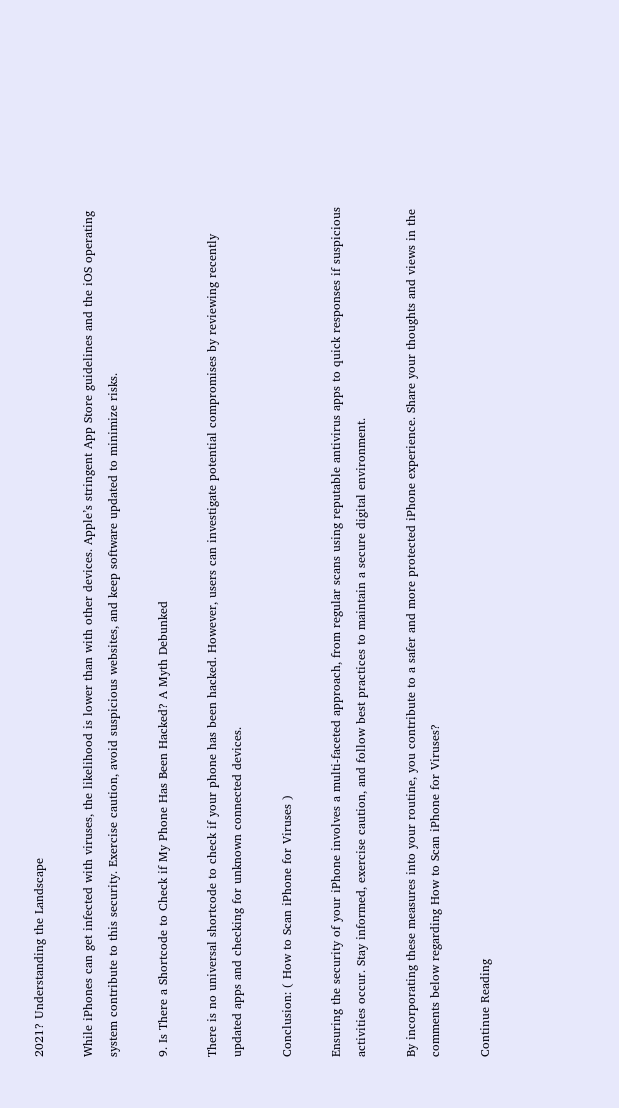2021? Understanding the Landscape

While iPhones can get infected with viruses, the likelihood is lower than with other devices. Apple’s stringent App Store guidelines and the iOS operating system contribute to this security. Exercise caution, avoid suspicious websites, and keep software updated to minimize risks.

9. Is There a Shortcode to Check if My Phone Has Been Hacked? A Myth Debunked

There is no universal shortcode to check if your phone has been hacked. However, users can investigate potential compromises by reviewing recently updated apps and checking for unknown connected devices.

Conclusion: ( How to Scan iPhone for Viruses )

Ensuring the security of your iPhone involves a multi-faceted approach, from regular scans using reputable antivirus apps to quick responses if suspicious activities occur. Stay informed, exercise caution, and follow best practices to maintain a secure digital environment.

By incorporating these measures into your routine, you contribute to a safer and more protected iPhone experience. Share your thoughts and views in the comments below regarding How to Scan iPhone for Viruses?

Continue Reading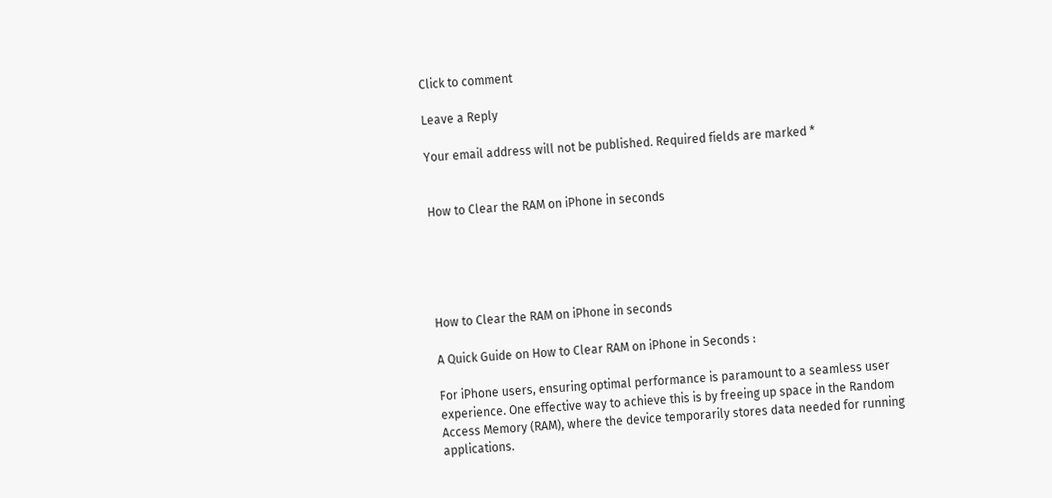Click to comment

Leave a Reply

Your email address will not be published. Required fields are marked *


How to Clear the RAM on iPhone in seconds





How to Clear the RAM on iPhone in seconds

A Quick Guide on How to Clear RAM on iPhone in Seconds :

For iPhone users, ensuring optimal performance is paramount to a seamless user experience. One effective way to achieve this is by freeing up space in the Random Access Memory (RAM), where the device temporarily stores data needed for running applications.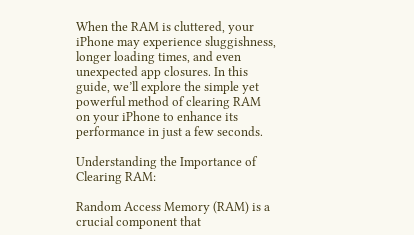When the RAM is cluttered, your iPhone may experience sluggishness, longer loading times, and even unexpected app closures. In this guide, we’ll explore the simple yet powerful method of clearing RAM on your iPhone to enhance its performance in just a few seconds.

Understanding the Importance of Clearing RAM:

Random Access Memory (RAM) is a crucial component that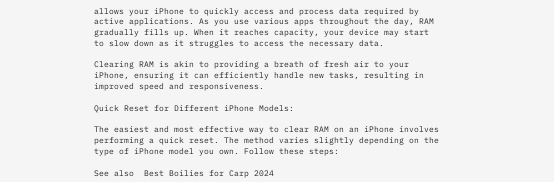allows your iPhone to quickly access and process data required by active applications. As you use various apps throughout the day, RAM gradually fills up. When it reaches capacity, your device may start to slow down as it struggles to access the necessary data.

Clearing RAM is akin to providing a breath of fresh air to your iPhone, ensuring it can efficiently handle new tasks, resulting in improved speed and responsiveness.

Quick Reset for Different iPhone Models:

The easiest and most effective way to clear RAM on an iPhone involves performing a quick reset. The method varies slightly depending on the type of iPhone model you own. Follow these steps:

See also  Best Boilies for Carp 2024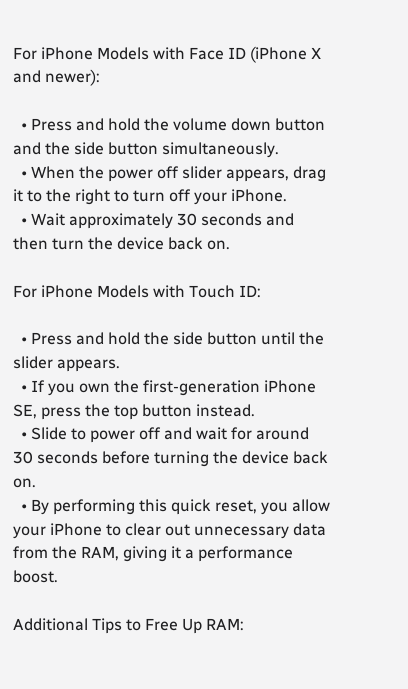For iPhone Models with Face ID (iPhone X and newer):

  • Press and hold the volume down button and the side button simultaneously.
  • When the power off slider appears, drag it to the right to turn off your iPhone.
  • Wait approximately 30 seconds and then turn the device back on.

For iPhone Models with Touch ID:

  • Press and hold the side button until the slider appears.
  • If you own the first-generation iPhone SE, press the top button instead.
  • Slide to power off and wait for around 30 seconds before turning the device back on.
  • By performing this quick reset, you allow your iPhone to clear out unnecessary data from the RAM, giving it a performance boost.

Additional Tips to Free Up RAM: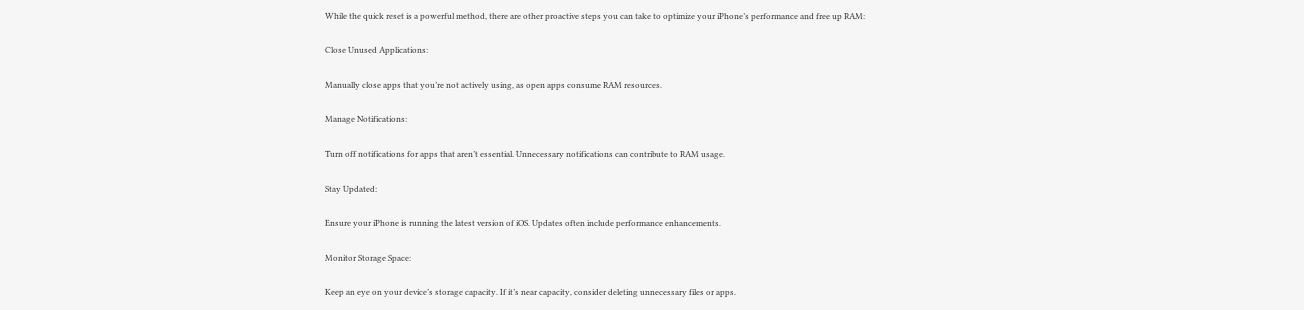While the quick reset is a powerful method, there are other proactive steps you can take to optimize your iPhone’s performance and free up RAM:

Close Unused Applications:

Manually close apps that you’re not actively using, as open apps consume RAM resources.

Manage Notifications:

Turn off notifications for apps that aren’t essential. Unnecessary notifications can contribute to RAM usage.

Stay Updated:

Ensure your iPhone is running the latest version of iOS. Updates often include performance enhancements.

Monitor Storage Space:

Keep an eye on your device’s storage capacity. If it’s near capacity, consider deleting unnecessary files or apps.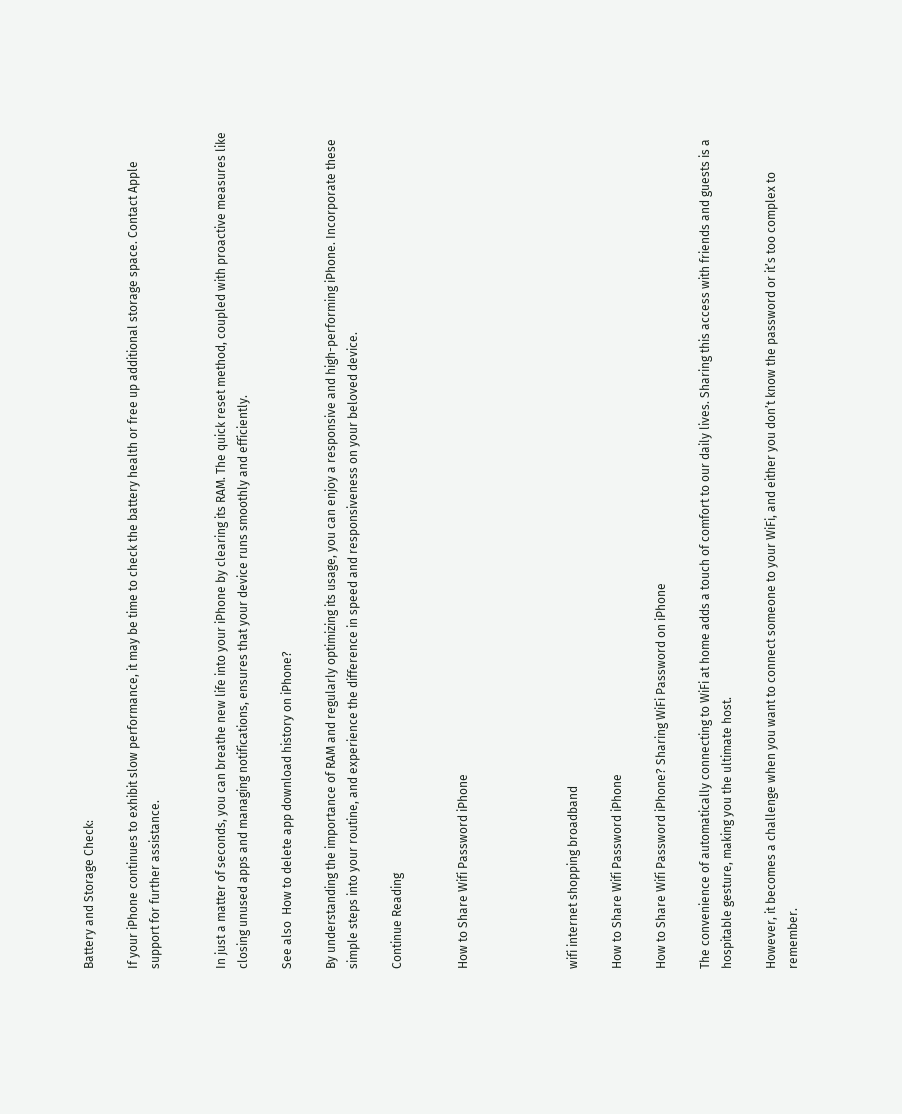Battery and Storage Check:

If your iPhone continues to exhibit slow performance, it may be time to check the battery health or free up additional storage space. Contact Apple support for further assistance.


In just a matter of seconds, you can breathe new life into your iPhone by clearing its RAM. The quick reset method, coupled with proactive measures like closing unused apps and managing notifications, ensures that your device runs smoothly and efficiently.

See also  How to delete app download history on iPhone?

By understanding the importance of RAM and regularly optimizing its usage, you can enjoy a responsive and high-performing iPhone. Incorporate these simple steps into your routine, and experience the difference in speed and responsiveness on your beloved device.

Continue Reading


How to Share Wifi Password iPhone




wifi internet shopping broadband

How to Share Wifi Password iPhone

How to Share Wifi Password iPhone? Sharing WiFi Password on iPhone

The convenience of automatically connecting to WiFi at home adds a touch of comfort to our daily lives. Sharing this access with friends and guests is a hospitable gesture, making you the ultimate host.

However, it becomes a challenge when you want to connect someone to your WiFi, and either you don’t know the password or it’s too complex to remember.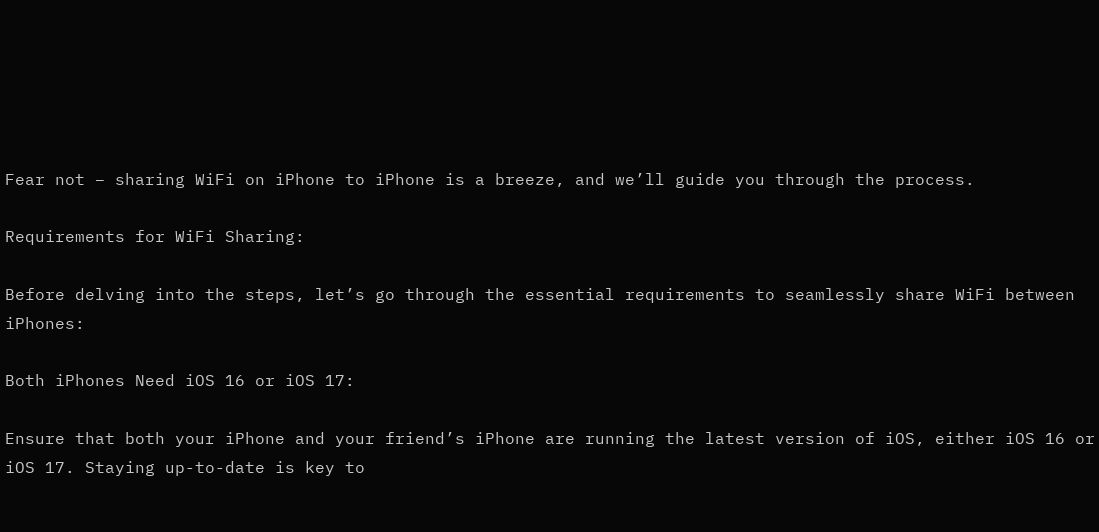Fear not – sharing WiFi on iPhone to iPhone is a breeze, and we’ll guide you through the process.

Requirements for WiFi Sharing:

Before delving into the steps, let’s go through the essential requirements to seamlessly share WiFi between iPhones:

Both iPhones Need iOS 16 or iOS 17:

Ensure that both your iPhone and your friend’s iPhone are running the latest version of iOS, either iOS 16 or iOS 17. Staying up-to-date is key to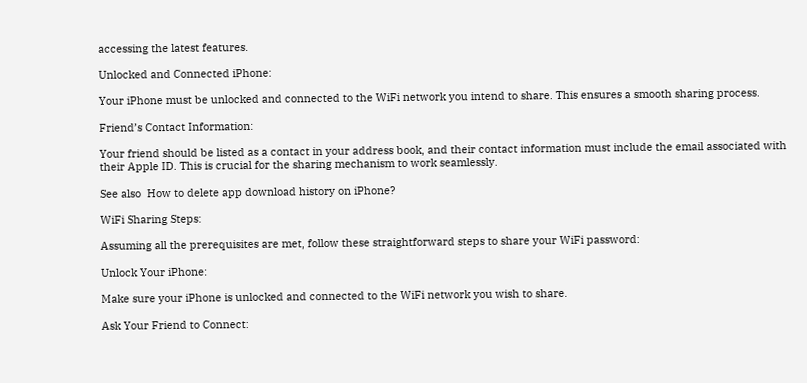accessing the latest features.

Unlocked and Connected iPhone:

Your iPhone must be unlocked and connected to the WiFi network you intend to share. This ensures a smooth sharing process.

Friend’s Contact Information:

Your friend should be listed as a contact in your address book, and their contact information must include the email associated with their Apple ID. This is crucial for the sharing mechanism to work seamlessly.

See also  How to delete app download history on iPhone?

WiFi Sharing Steps:

Assuming all the prerequisites are met, follow these straightforward steps to share your WiFi password:

Unlock Your iPhone:

Make sure your iPhone is unlocked and connected to the WiFi network you wish to share.

Ask Your Friend to Connect: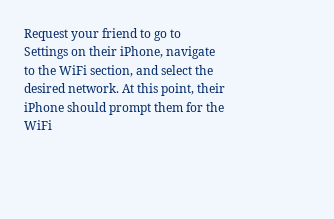Request your friend to go to Settings on their iPhone, navigate to the WiFi section, and select the desired network. At this point, their iPhone should prompt them for the WiFi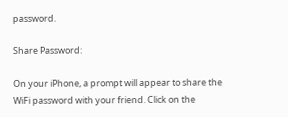password.

Share Password:

On your iPhone, a prompt will appear to share the WiFi password with your friend. Click on the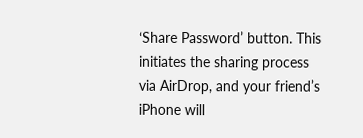‘Share Password’ button. This initiates the sharing process via AirDrop, and your friend’s iPhone will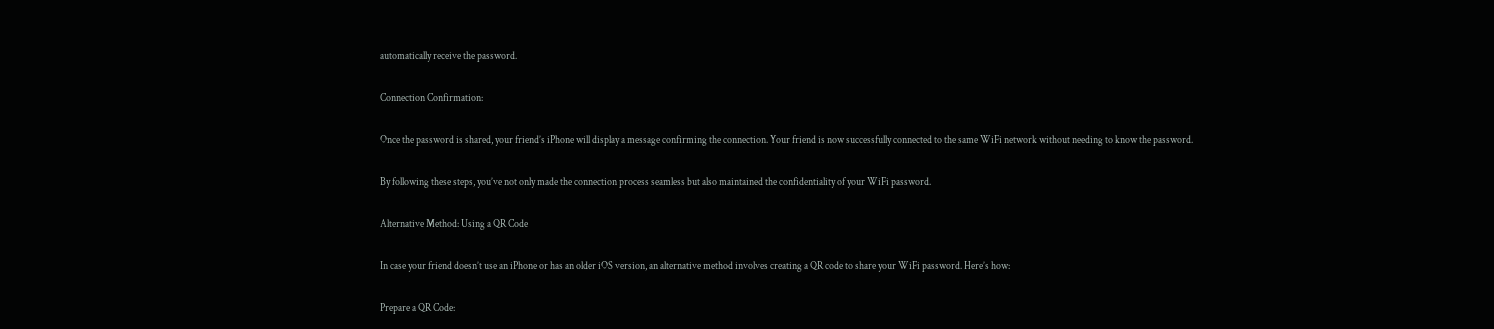automatically receive the password.

Connection Confirmation:

Once the password is shared, your friend’s iPhone will display a message confirming the connection. Your friend is now successfully connected to the same WiFi network without needing to know the password.

By following these steps, you’ve not only made the connection process seamless but also maintained the confidentiality of your WiFi password.

Alternative Method: Using a QR Code

In case your friend doesn’t use an iPhone or has an older iOS version, an alternative method involves creating a QR code to share your WiFi password. Here’s how:

Prepare a QR Code: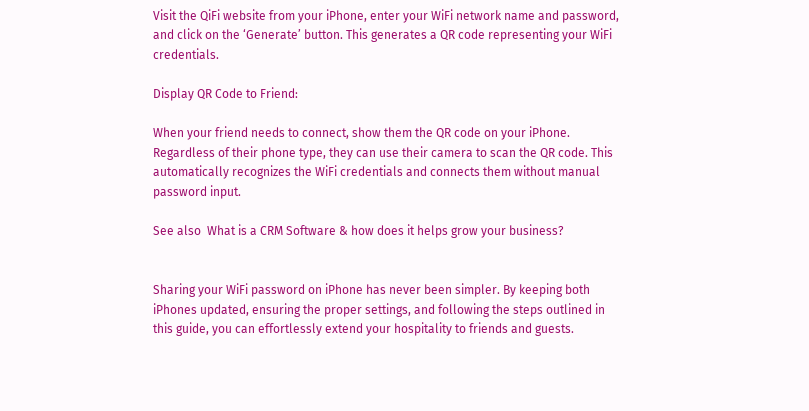Visit the QiFi website from your iPhone, enter your WiFi network name and password, and click on the ‘Generate’ button. This generates a QR code representing your WiFi credentials.

Display QR Code to Friend:

When your friend needs to connect, show them the QR code on your iPhone. Regardless of their phone type, they can use their camera to scan the QR code. This automatically recognizes the WiFi credentials and connects them without manual password input.

See also  What is a CRM Software & how does it helps grow your business?


Sharing your WiFi password on iPhone has never been simpler. By keeping both iPhones updated, ensuring the proper settings, and following the steps outlined in this guide, you can effortlessly extend your hospitality to friends and guests.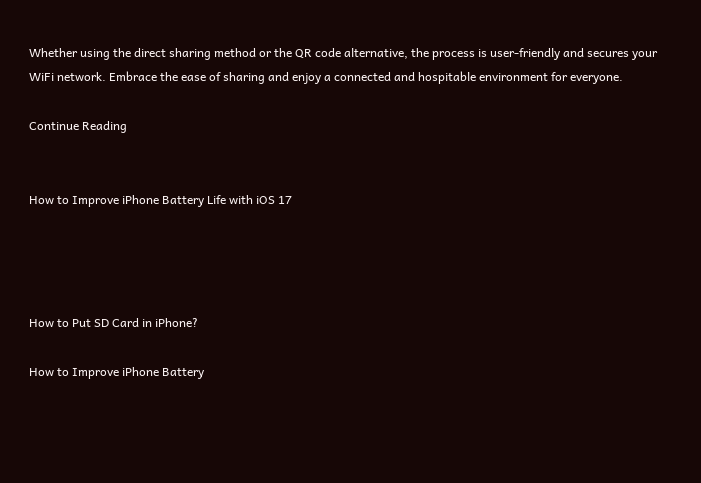Whether using the direct sharing method or the QR code alternative, the process is user-friendly and secures your WiFi network. Embrace the ease of sharing and enjoy a connected and hospitable environment for everyone.

Continue Reading


How to Improve iPhone Battery Life with iOS 17




How to Put SD Card in iPhone?

How to Improve iPhone Battery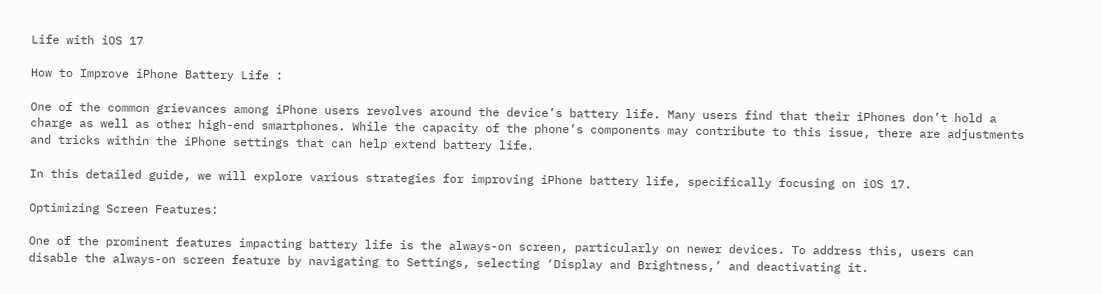Life with iOS 17

How to Improve iPhone Battery Life :

One of the common grievances among iPhone users revolves around the device’s battery life. Many users find that their iPhones don’t hold a charge as well as other high-end smartphones. While the capacity of the phone’s components may contribute to this issue, there are adjustments and tricks within the iPhone settings that can help extend battery life.

In this detailed guide, we will explore various strategies for improving iPhone battery life, specifically focusing on iOS 17.

Optimizing Screen Features:

One of the prominent features impacting battery life is the always-on screen, particularly on newer devices. To address this, users can disable the always-on screen feature by navigating to Settings, selecting ‘Display and Brightness,’ and deactivating it.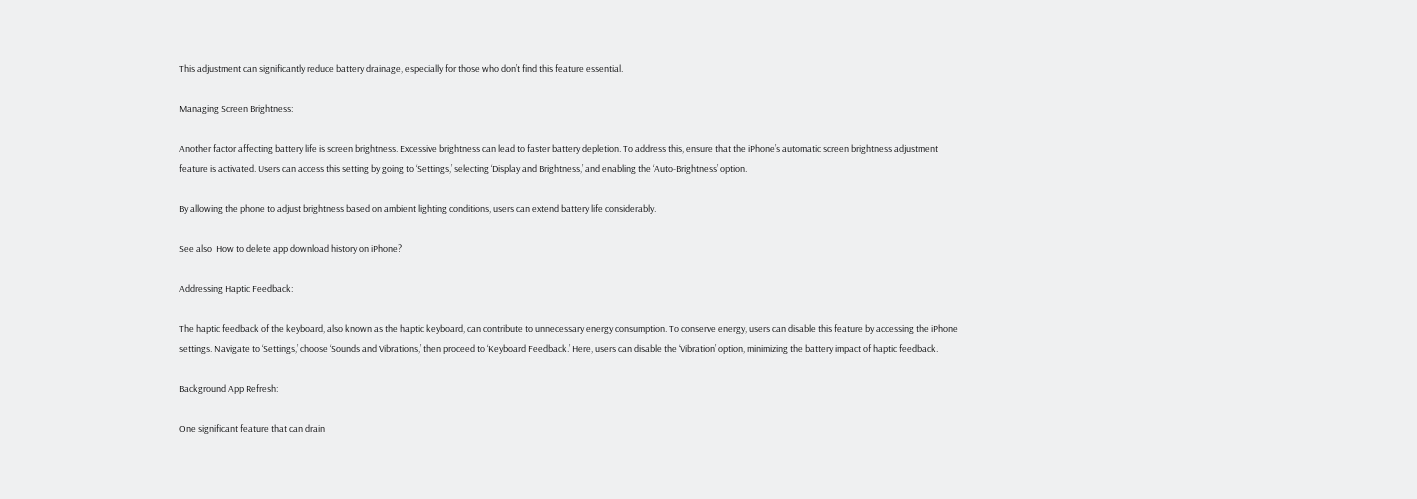This adjustment can significantly reduce battery drainage, especially for those who don’t find this feature essential.

Managing Screen Brightness:

Another factor affecting battery life is screen brightness. Excessive brightness can lead to faster battery depletion. To address this, ensure that the iPhone’s automatic screen brightness adjustment feature is activated. Users can access this setting by going to ‘Settings,’ selecting ‘Display and Brightness,’ and enabling the ‘Auto-Brightness’ option.

By allowing the phone to adjust brightness based on ambient lighting conditions, users can extend battery life considerably.

See also  How to delete app download history on iPhone?

Addressing Haptic Feedback:

The haptic feedback of the keyboard, also known as the haptic keyboard, can contribute to unnecessary energy consumption. To conserve energy, users can disable this feature by accessing the iPhone settings. Navigate to ‘Settings,’ choose ‘Sounds and Vibrations,’ then proceed to ‘Keyboard Feedback.’ Here, users can disable the ‘Vibration’ option, minimizing the battery impact of haptic feedback.

Background App Refresh:

One significant feature that can drain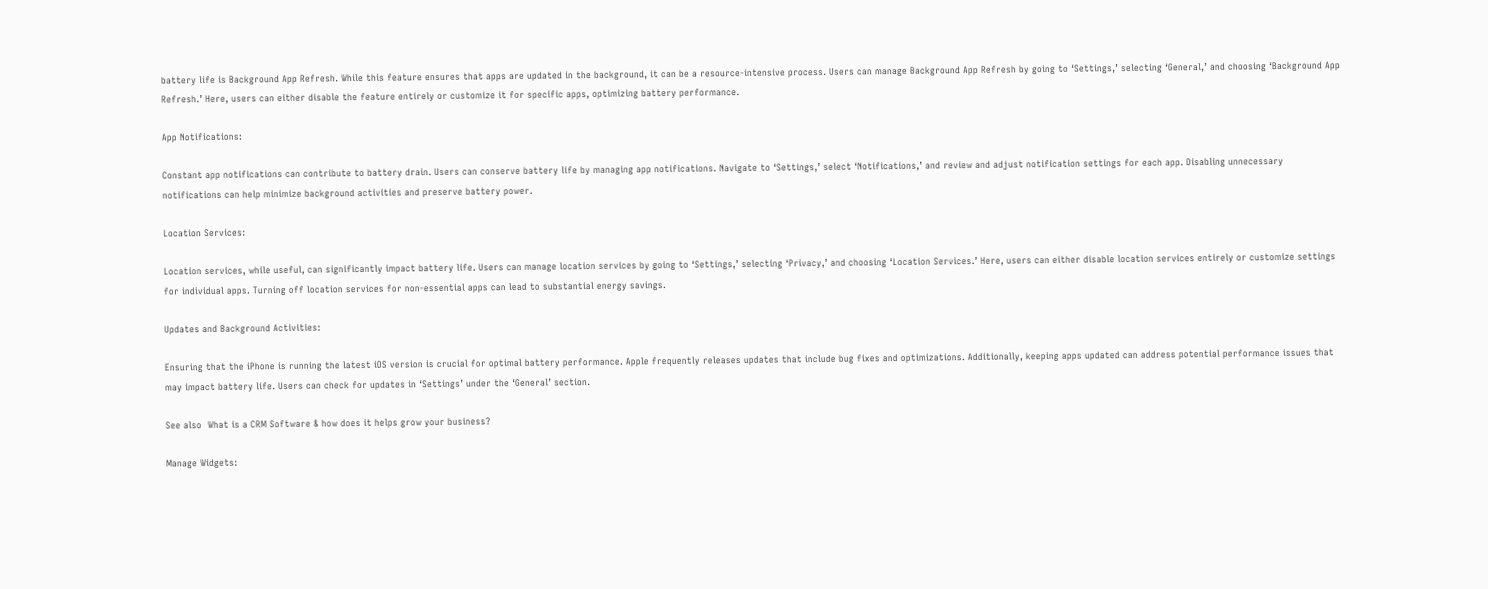battery life is Background App Refresh. While this feature ensures that apps are updated in the background, it can be a resource-intensive process. Users can manage Background App Refresh by going to ‘Settings,’ selecting ‘General,’ and choosing ‘Background App Refresh.’ Here, users can either disable the feature entirely or customize it for specific apps, optimizing battery performance.

App Notifications:

Constant app notifications can contribute to battery drain. Users can conserve battery life by managing app notifications. Navigate to ‘Settings,’ select ‘Notifications,’ and review and adjust notification settings for each app. Disabling unnecessary notifications can help minimize background activities and preserve battery power.

Location Services:

Location services, while useful, can significantly impact battery life. Users can manage location services by going to ‘Settings,’ selecting ‘Privacy,’ and choosing ‘Location Services.’ Here, users can either disable location services entirely or customize settings for individual apps. Turning off location services for non-essential apps can lead to substantial energy savings.

Updates and Background Activities:

Ensuring that the iPhone is running the latest iOS version is crucial for optimal battery performance. Apple frequently releases updates that include bug fixes and optimizations. Additionally, keeping apps updated can address potential performance issues that may impact battery life. Users can check for updates in ‘Settings’ under the ‘General’ section.

See also  What is a CRM Software & how does it helps grow your business?

Manage Widgets: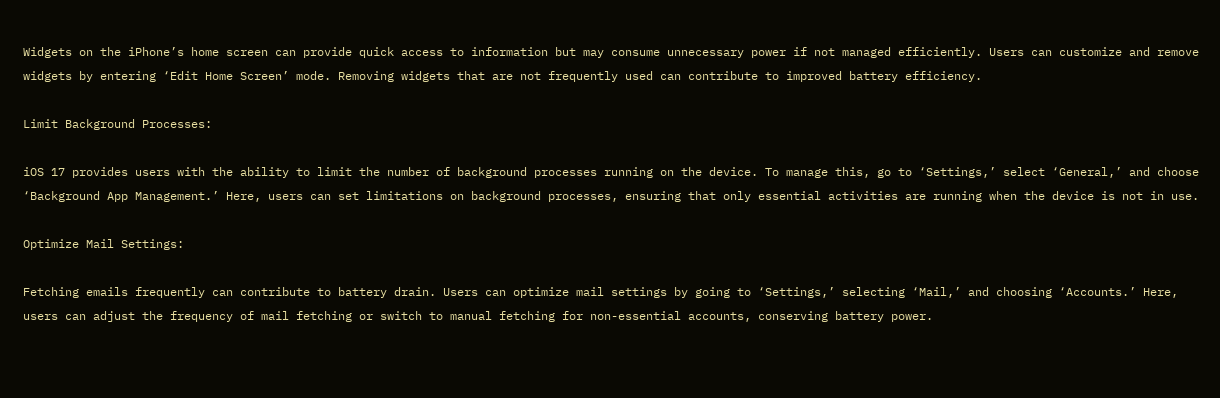Widgets on the iPhone’s home screen can provide quick access to information but may consume unnecessary power if not managed efficiently. Users can customize and remove widgets by entering ‘Edit Home Screen’ mode. Removing widgets that are not frequently used can contribute to improved battery efficiency.

Limit Background Processes:

iOS 17 provides users with the ability to limit the number of background processes running on the device. To manage this, go to ‘Settings,’ select ‘General,’ and choose ‘Background App Management.’ Here, users can set limitations on background processes, ensuring that only essential activities are running when the device is not in use.

Optimize Mail Settings:

Fetching emails frequently can contribute to battery drain. Users can optimize mail settings by going to ‘Settings,’ selecting ‘Mail,’ and choosing ‘Accounts.’ Here, users can adjust the frequency of mail fetching or switch to manual fetching for non-essential accounts, conserving battery power.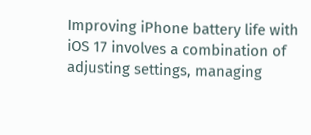Improving iPhone battery life with iOS 17 involves a combination of adjusting settings, managing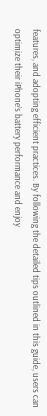features, and adopting efficient practices. By following the detailed tips outlined in this guide, users can optimize their iPhone’s battery performance and enjoy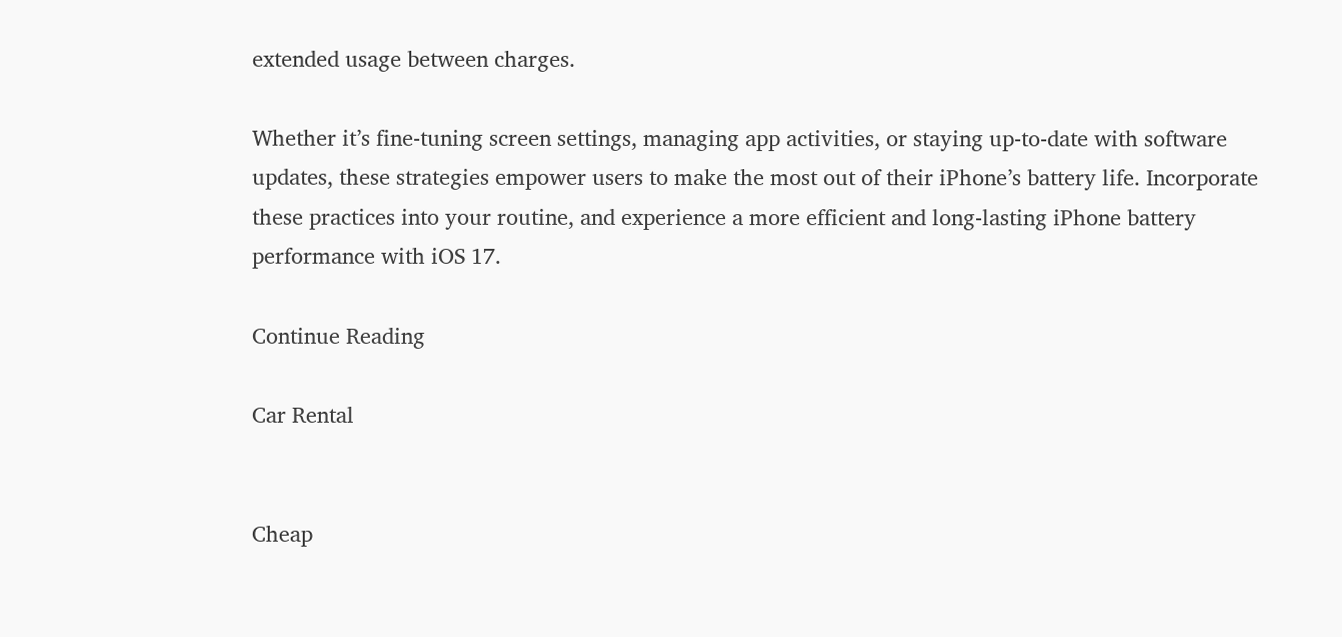extended usage between charges.

Whether it’s fine-tuning screen settings, managing app activities, or staying up-to-date with software updates, these strategies empower users to make the most out of their iPhone’s battery life. Incorporate these practices into your routine, and experience a more efficient and long-lasting iPhone battery performance with iOS 17.

Continue Reading

Car Rental


Cheap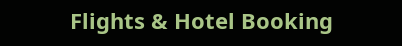Flights & Hotel Booking